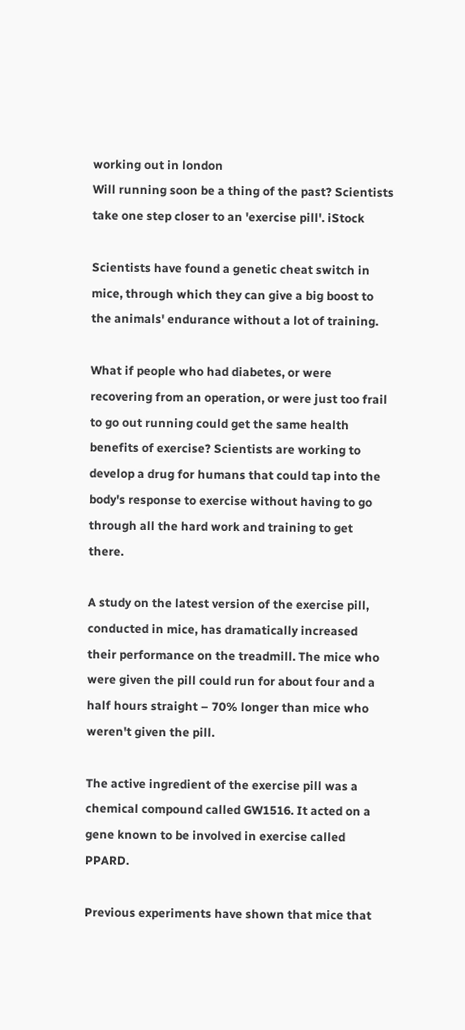working out in london
Will running soon be a thing of the past? Scientists take one step closer to an 'exercise pill'. iStock

Scientists have found a genetic cheat switch in mice, through which they can give a big boost to the animals' endurance without a lot of training.

What if people who had diabetes, or were recovering from an operation, or were just too frail to go out running could get the same health benefits of exercise? Scientists are working to develop a drug for humans that could tap into the body's response to exercise without having to go through all the hard work and training to get there.

A study on the latest version of the exercise pill, conducted in mice, has dramatically increased their performance on the treadmill. The mice who were given the pill could run for about four and a half hours straight – 70% longer than mice who weren't given the pill.

The active ingredient of the exercise pill was a chemical compound called GW1516. It acted on a gene known to be involved in exercise called PPARD.

Previous experiments have shown that mice that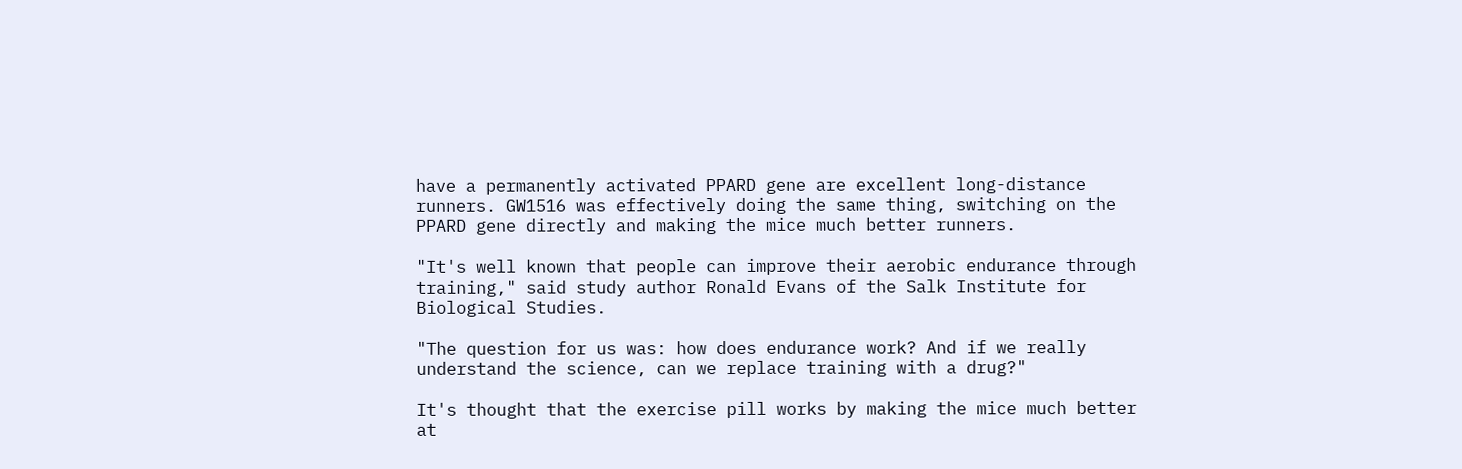have a permanently activated PPARD gene are excellent long-distance runners. GW1516 was effectively doing the same thing, switching on the PPARD gene directly and making the mice much better runners.

"It's well known that people can improve their aerobic endurance through training," said study author Ronald Evans of the Salk Institute for Biological Studies.

"The question for us was: how does endurance work? And if we really understand the science, can we replace training with a drug?"

It's thought that the exercise pill works by making the mice much better at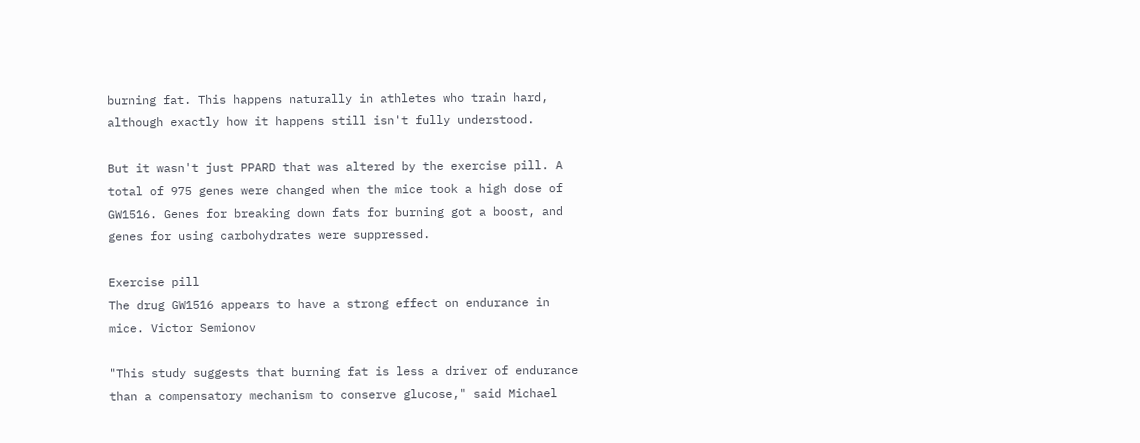burning fat. This happens naturally in athletes who train hard, although exactly how it happens still isn't fully understood.

But it wasn't just PPARD that was altered by the exercise pill. A total of 975 genes were changed when the mice took a high dose of GW1516. Genes for breaking down fats for burning got a boost, and genes for using carbohydrates were suppressed.

Exercise pill
The drug GW1516 appears to have a strong effect on endurance in mice. Victor Semionov

"This study suggests that burning fat is less a driver of endurance than a compensatory mechanism to conserve glucose," said Michael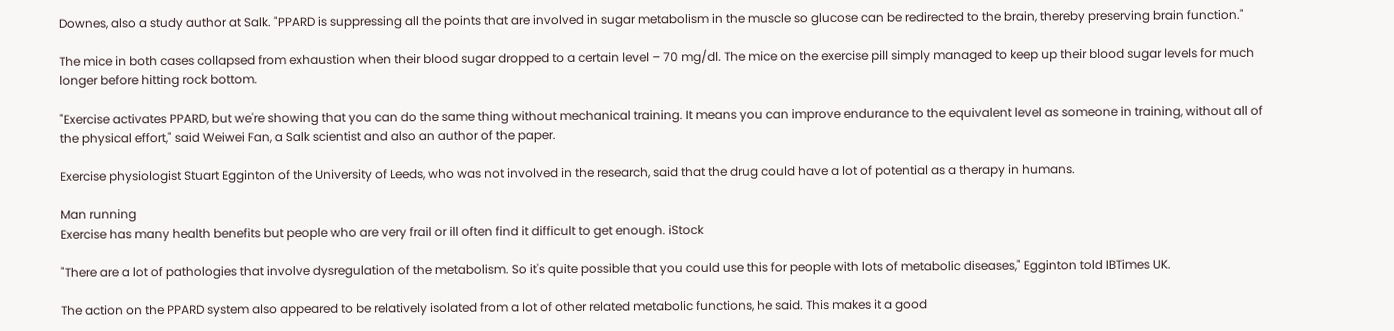Downes, also a study author at Salk. "PPARD is suppressing all the points that are involved in sugar metabolism in the muscle so glucose can be redirected to the brain, thereby preserving brain function."

The mice in both cases collapsed from exhaustion when their blood sugar dropped to a certain level – 70 mg/dl. The mice on the exercise pill simply managed to keep up their blood sugar levels for much longer before hitting rock bottom.

"Exercise activates PPARD, but we're showing that you can do the same thing without mechanical training. It means you can improve endurance to the equivalent level as someone in training, without all of the physical effort," said Weiwei Fan, a Salk scientist and also an author of the paper.

Exercise physiologist Stuart Egginton of the University of Leeds, who was not involved in the research, said that the drug could have a lot of potential as a therapy in humans.

Man running
Exercise has many health benefits but people who are very frail or ill often find it difficult to get enough. iStock

"There are a lot of pathologies that involve dysregulation of the metabolism. So it's quite possible that you could use this for people with lots of metabolic diseases," Egginton told IBTimes UK.

The action on the PPARD system also appeared to be relatively isolated from a lot of other related metabolic functions, he said. This makes it a good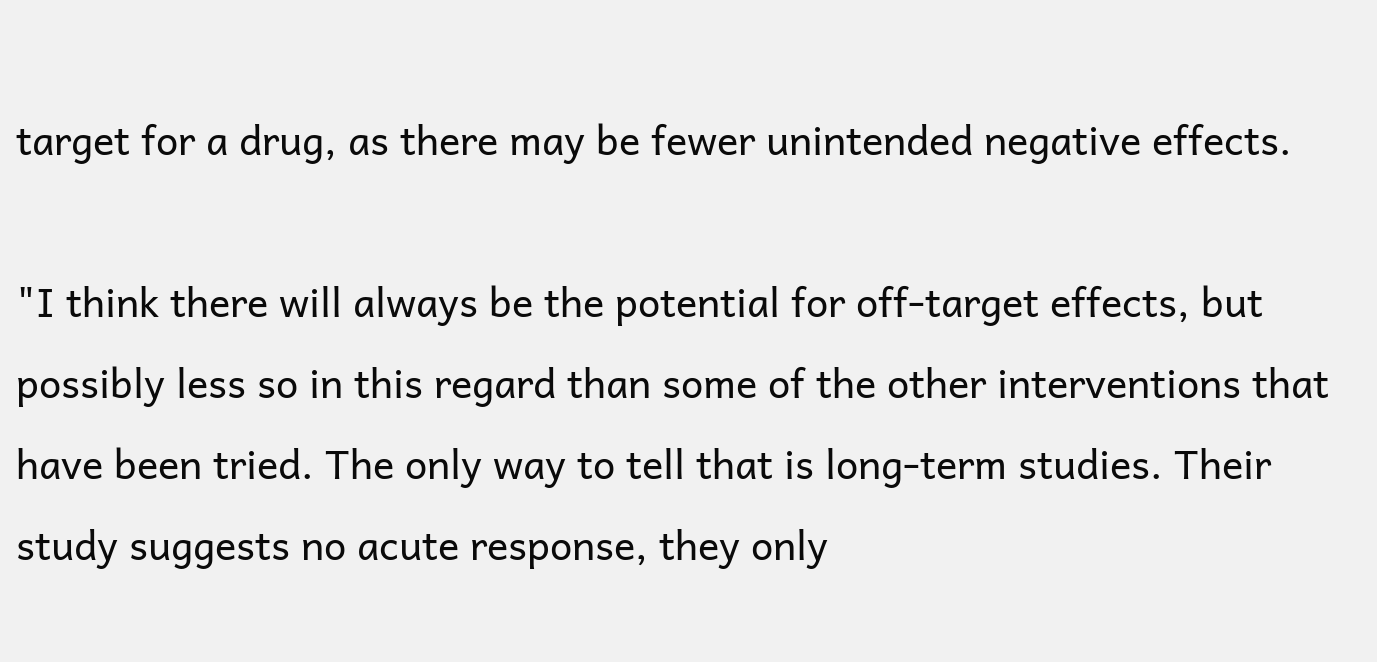target for a drug, as there may be fewer unintended negative effects.

"I think there will always be the potential for off-target effects, but possibly less so in this regard than some of the other interventions that have been tried. The only way to tell that is long-term studies. Their study suggests no acute response, they only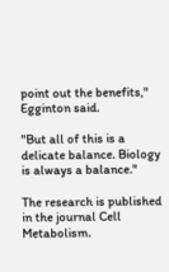point out the benefits," Egginton said.

"But all of this is a delicate balance. Biology is always a balance."

The research is published in the journal Cell Metabolism.